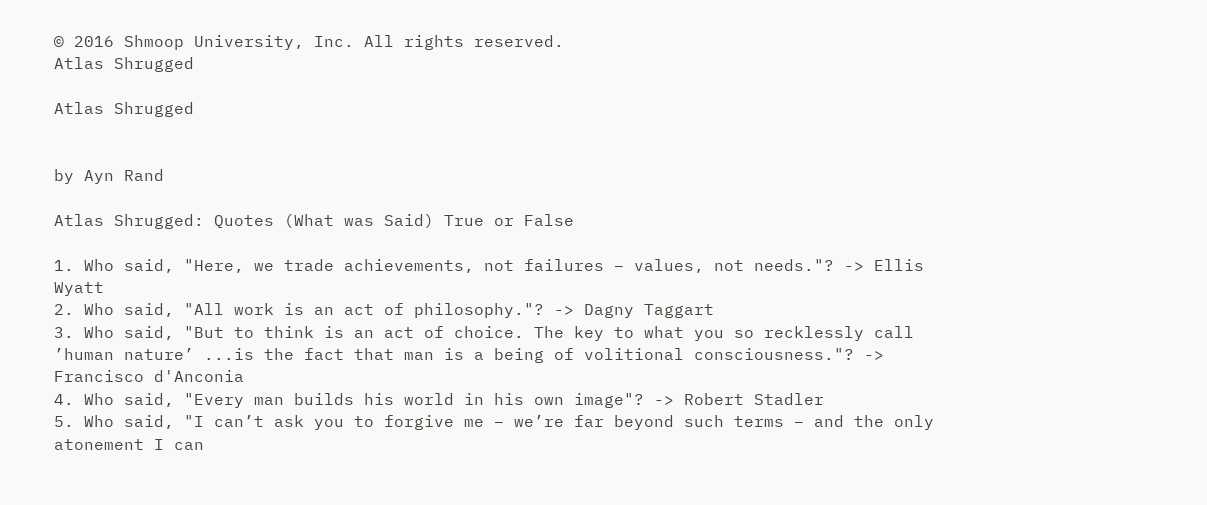© 2016 Shmoop University, Inc. All rights reserved.
Atlas Shrugged

Atlas Shrugged


by Ayn Rand

Atlas Shrugged: Quotes (What was Said) True or False

1. Who said, "Here, we trade achievements, not failures – values, not needs."? -> Ellis Wyatt
2. Who said, "All work is an act of philosophy."? -> Dagny Taggart
3. Who said, "But to think is an act of choice. The key to what you so recklessly call ’human nature’ ...is the fact that man is a being of volitional consciousness."? -> Francisco d'Anconia
4. Who said, "Every man builds his world in his own image"? -> Robert Stadler
5. Who said, "I can’t ask you to forgive me – we’re far beyond such terms – and the only atonement I can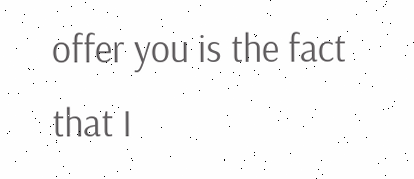offer you is the fact that I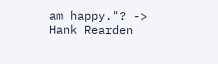am happy."? -> Hank Rearden